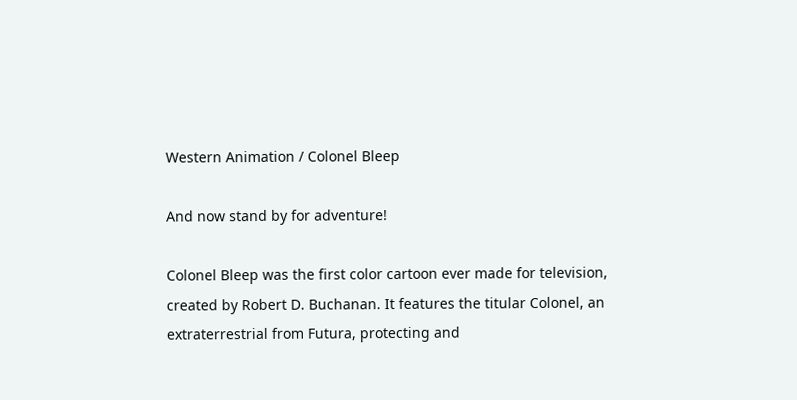Western Animation / Colonel Bleep

And now stand by for adventure!

Colonel Bleep was the first color cartoon ever made for television, created by Robert D. Buchanan. It features the titular Colonel, an extraterrestrial from Futura, protecting and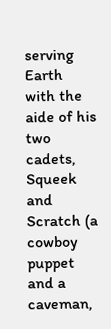serving Earth with the aide of his two cadets, Squeek and Scratch (a cowboy puppet and a caveman,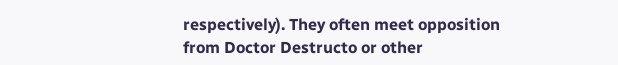respectively). They often meet opposition from Doctor Destructo or other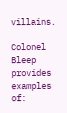villains.

Colonel Bleep provides examples of: